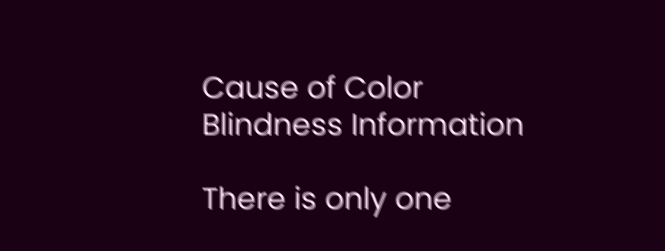Cause of Color Blindness Information

There is only one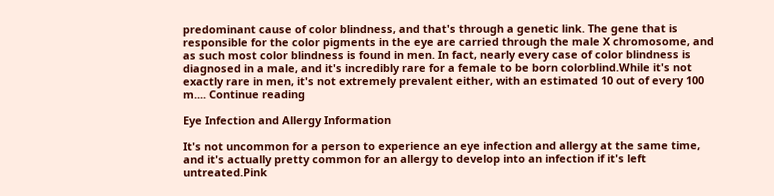predominant cause of color blindness, and that's through a genetic link. The gene that is responsible for the color pigments in the eye are carried through the male X chromosome, and as such most color blindness is found in men. In fact, nearly every case of color blindness is diagnosed in a male, and it's incredibly rare for a female to be born colorblind.While it's not exactly rare in men, it's not extremely prevalent either, with an estimated 10 out of every 100 m.... Continue reading

Eye Infection and Allergy Information

It's not uncommon for a person to experience an eye infection and allergy at the same time, and it's actually pretty common for an allergy to develop into an infection if it's left untreated.Pink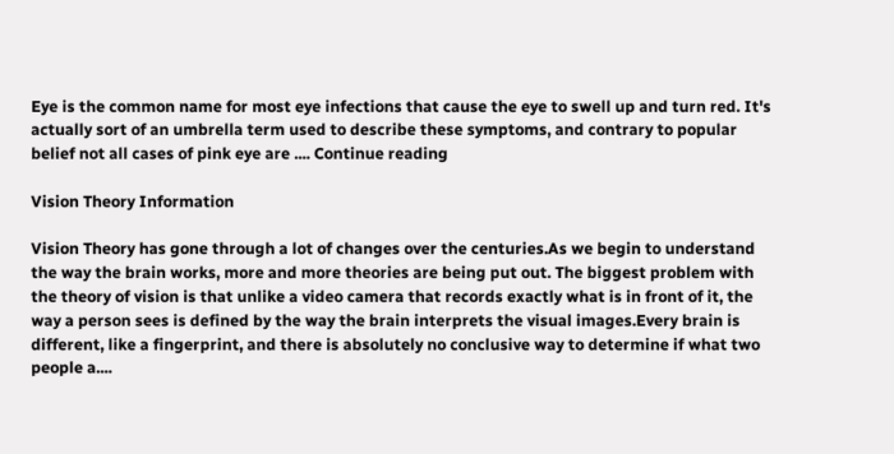Eye is the common name for most eye infections that cause the eye to swell up and turn red. It's actually sort of an umbrella term used to describe these symptoms, and contrary to popular belief not all cases of pink eye are .... Continue reading

Vision Theory Information

Vision Theory has gone through a lot of changes over the centuries.As we begin to understand the way the brain works, more and more theories are being put out. The biggest problem with the theory of vision is that unlike a video camera that records exactly what is in front of it, the way a person sees is defined by the way the brain interprets the visual images.Every brain is different, like a fingerprint, and there is absolutely no conclusive way to determine if what two people a....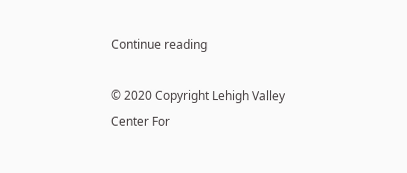Continue reading

© 2020 Copyright Lehigh Valley Center For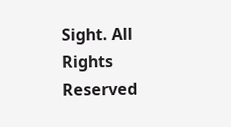Sight. All Rights Reserved